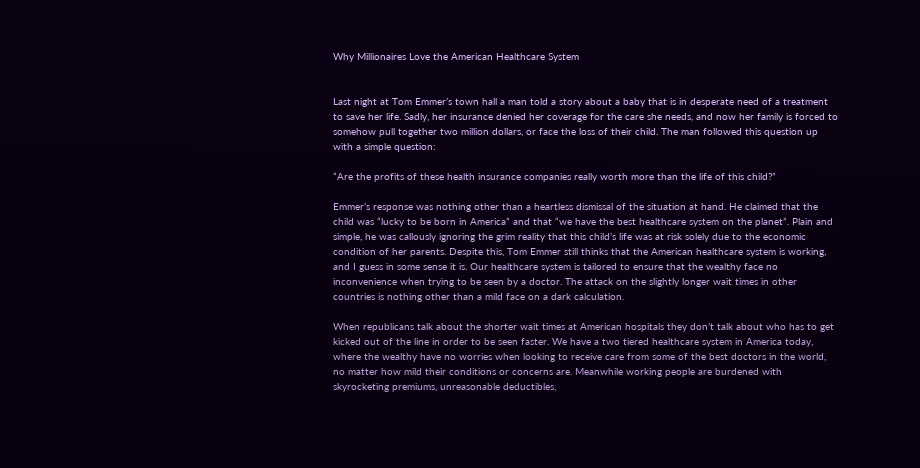Why Millionaires Love the American Healthcare System


Last night at Tom Emmer’s town hall a man told a story about a baby that is in desperate need of a treatment to save her life. Sadly, her insurance denied her coverage for the care she needs, and now her family is forced to somehow pull together two million dollars, or face the loss of their child. The man followed this question up with a simple question:

“Are the profits of these health insurance companies really worth more than the life of this child?”

Emmer’s response was nothing other than a heartless dismissal of the situation at hand. He claimed that the child was “lucky to be born in America” and that “we have the best healthcare system on the planet”. Plain and simple, he was callously ignoring the grim reality that this child’s life was at risk solely due to the economic condition of her parents. Despite this, Tom Emmer still thinks that the American healthcare system is working, and I guess in some sense it is. Our healthcare system is tailored to ensure that the wealthy face no inconvenience when trying to be seen by a doctor. The attack on the slightly longer wait times in other countries is nothing other than a mild face on a dark calculation.

When republicans talk about the shorter wait times at American hospitals they don’t talk about who has to get kicked out of the line in order to be seen faster. We have a two tiered healthcare system in America today, where the wealthy have no worries when looking to receive care from some of the best doctors in the world, no matter how mild their conditions or concerns are. Meanwhile working people are burdened with skyrocketing premiums, unreasonable deductibles,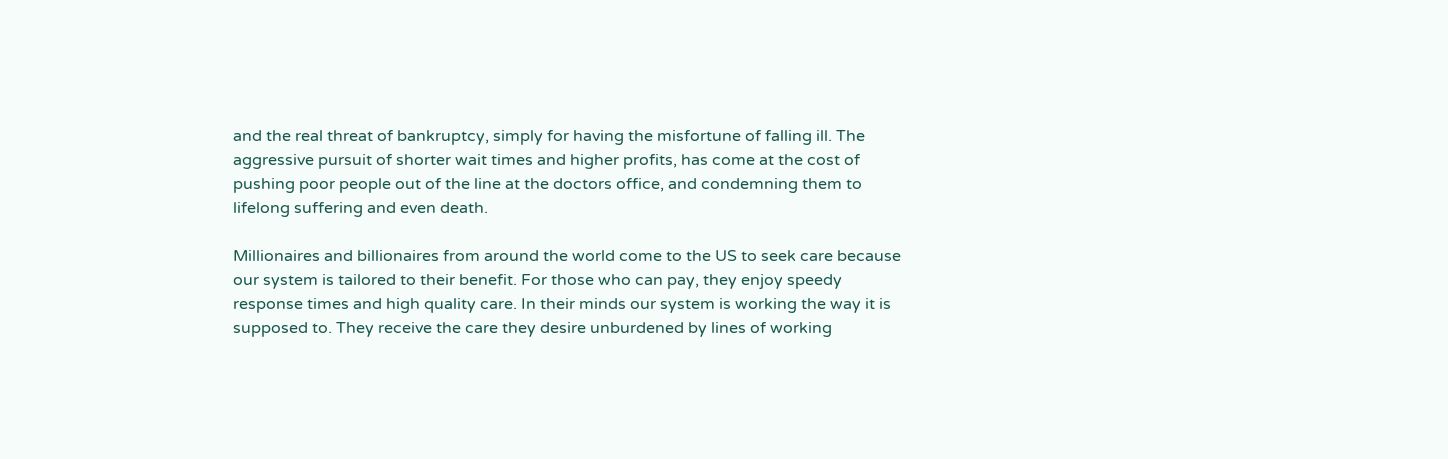and the real threat of bankruptcy, simply for having the misfortune of falling ill. The aggressive pursuit of shorter wait times and higher profits, has come at the cost of pushing poor people out of the line at the doctors office, and condemning them to lifelong suffering and even death.

Millionaires and billionaires from around the world come to the US to seek care because our system is tailored to their benefit. For those who can pay, they enjoy speedy response times and high quality care. In their minds our system is working the way it is supposed to. They receive the care they desire unburdened by lines of working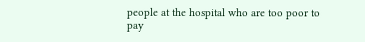people at the hospital who are too poor to pay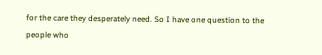for the care they desperately need. So I have one question to the people who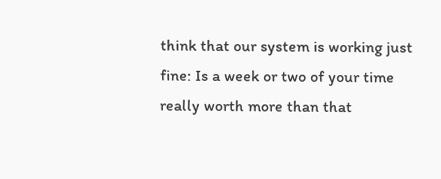think that our system is working just fine: Is a week or two of your time really worth more than that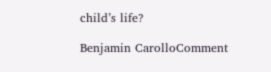child’s life?

Benjamin CarolloComment